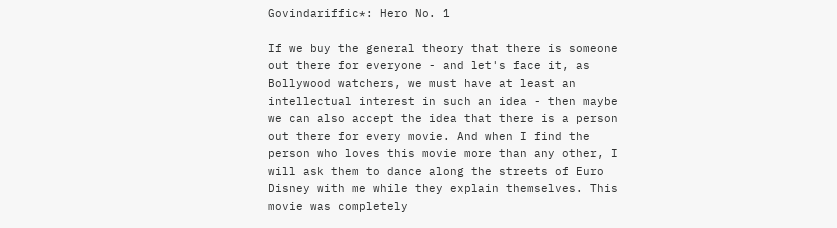Govindariffic*: Hero No. 1

If we buy the general theory that there is someone out there for everyone - and let's face it, as Bollywood watchers, we must have at least an intellectual interest in such an idea - then maybe we can also accept the idea that there is a person out there for every movie. And when I find the person who loves this movie more than any other, I will ask them to dance along the streets of Euro Disney with me while they explain themselves. This movie was completely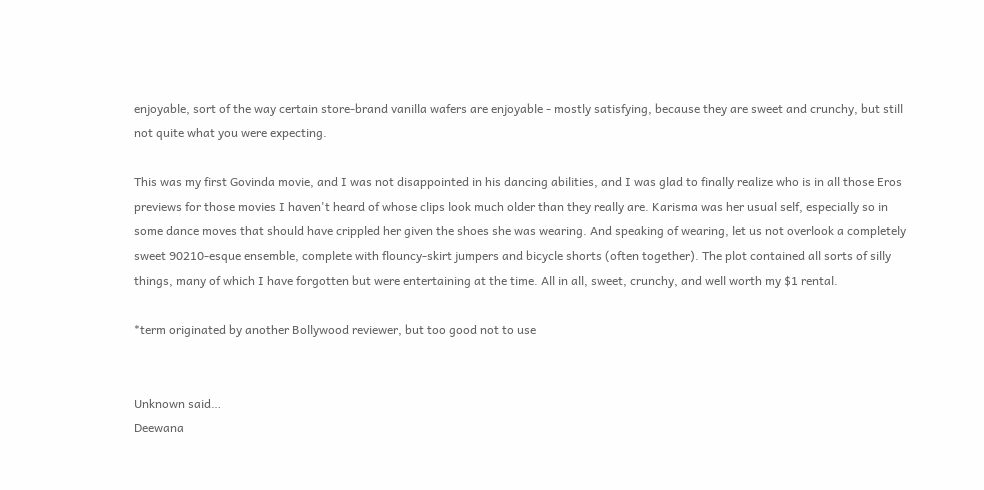enjoyable, sort of the way certain store-brand vanilla wafers are enjoyable - mostly satisfying, because they are sweet and crunchy, but still not quite what you were expecting.

This was my first Govinda movie, and I was not disappointed in his dancing abilities, and I was glad to finally realize who is in all those Eros previews for those movies I haven't heard of whose clips look much older than they really are. Karisma was her usual self, especially so in some dance moves that should have crippled her given the shoes she was wearing. And speaking of wearing, let us not overlook a completely sweet 90210-esque ensemble, complete with flouncy-skirt jumpers and bicycle shorts (often together). The plot contained all sorts of silly things, many of which I have forgotten but were entertaining at the time. All in all, sweet, crunchy, and well worth my $1 rental.

*term originated by another Bollywood reviewer, but too good not to use


Unknown said…
Deewana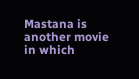Mastana is another movie in which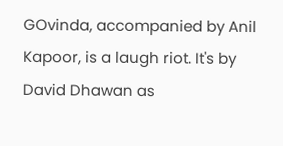GOvinda, accompanied by Anil Kapoor, is a laugh riot. It's by David Dhawan as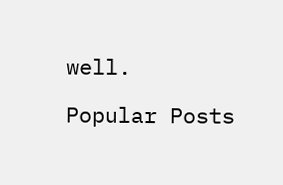well.

Popular Posts